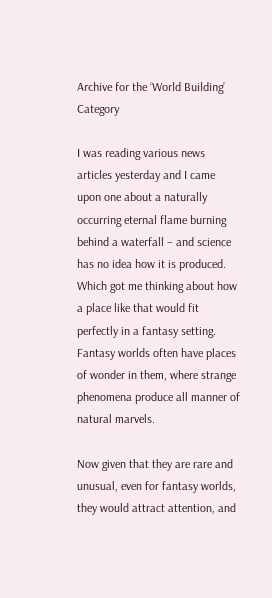Archive for the ‘World Building’ Category

I was reading various news articles yesterday and I came upon one about a naturally occurring eternal flame burning behind a waterfall – and science has no idea how it is produced.  Which got me thinking about how a place like that would fit perfectly in a fantasy setting.  Fantasy worlds often have places of wonder in them, where strange phenomena produce all manner of natural marvels.

Now given that they are rare and unusual, even for fantasy worlds, they would attract attention, and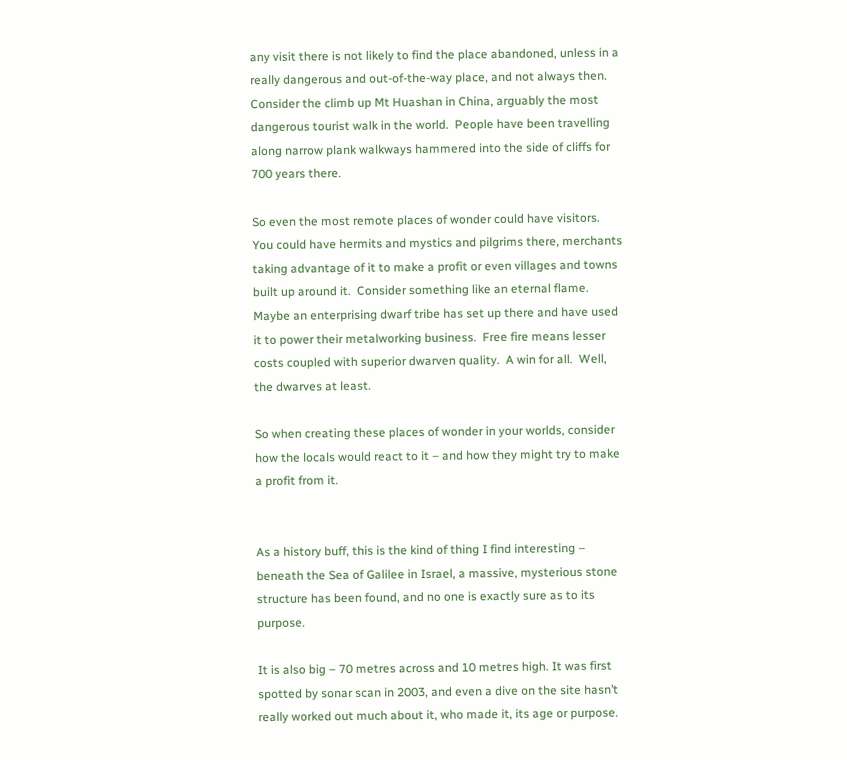any visit there is not likely to find the place abandoned, unless in a really dangerous and out-of-the-way place, and not always then.  Consider the climb up Mt Huashan in China, arguably the most dangerous tourist walk in the world.  People have been travelling along narrow plank walkways hammered into the side of cliffs for 700 years there.

So even the most remote places of wonder could have visitors.  You could have hermits and mystics and pilgrims there, merchants taking advantage of it to make a profit or even villages and towns built up around it.  Consider something like an eternal flame.  Maybe an enterprising dwarf tribe has set up there and have used it to power their metalworking business.  Free fire means lesser costs coupled with superior dwarven quality.  A win for all.  Well, the dwarves at least.

So when creating these places of wonder in your worlds, consider how the locals would react to it – and how they might try to make a profit from it.


As a history buff, this is the kind of thing I find interesting – beneath the Sea of Galilee in Israel, a massive, mysterious stone structure has been found, and no one is exactly sure as to its purpose.

It is also big – 70 metres across and 10 metres high. It was first spotted by sonar scan in 2003, and even a dive on the site hasn’t really worked out much about it, who made it, its age or purpose.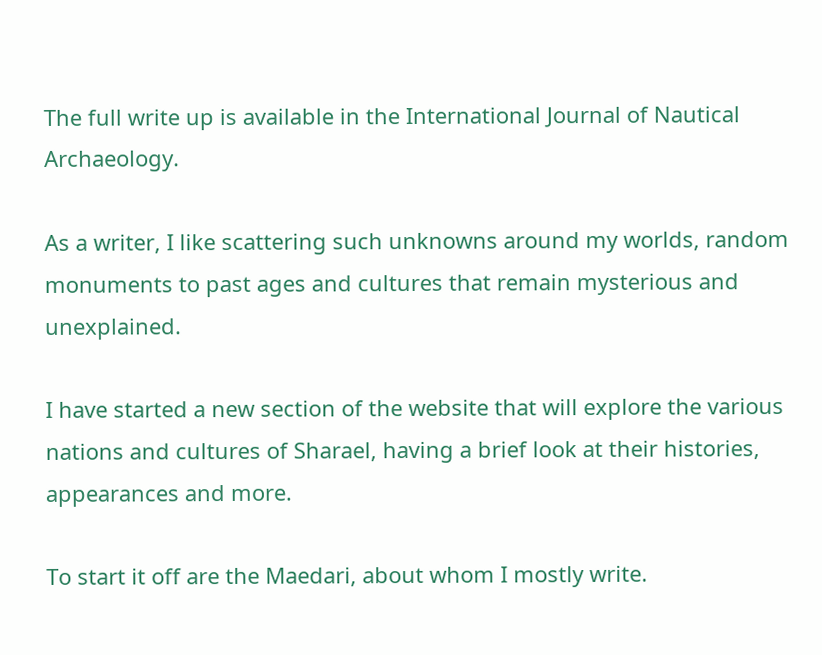The full write up is available in the International Journal of Nautical Archaeology.

As a writer, I like scattering such unknowns around my worlds, random monuments to past ages and cultures that remain mysterious and unexplained.

I have started a new section of the website that will explore the various nations and cultures of Sharael, having a brief look at their histories, appearances and more.

To start it off are the Maedari, about whom I mostly write.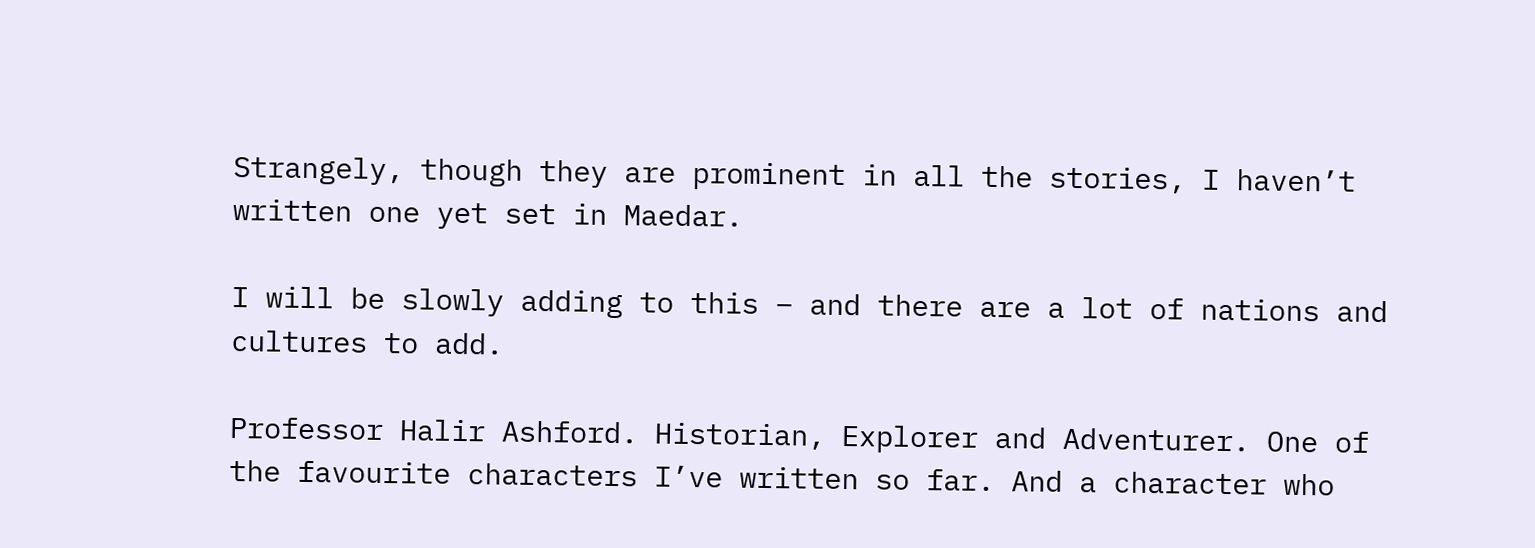Strangely, though they are prominent in all the stories, I haven’t written one yet set in Maedar.

I will be slowly adding to this – and there are a lot of nations and cultures to add.

Professor Halir Ashford. Historian, Explorer and Adventurer. One of the favourite characters I’ve written so far. And a character who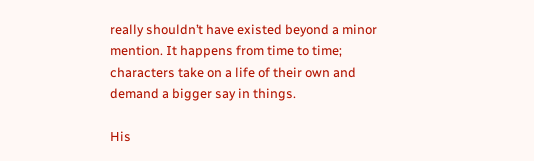really shouldn’t have existed beyond a minor mention. It happens from time to time; characters take on a life of their own and demand a bigger say in things.

His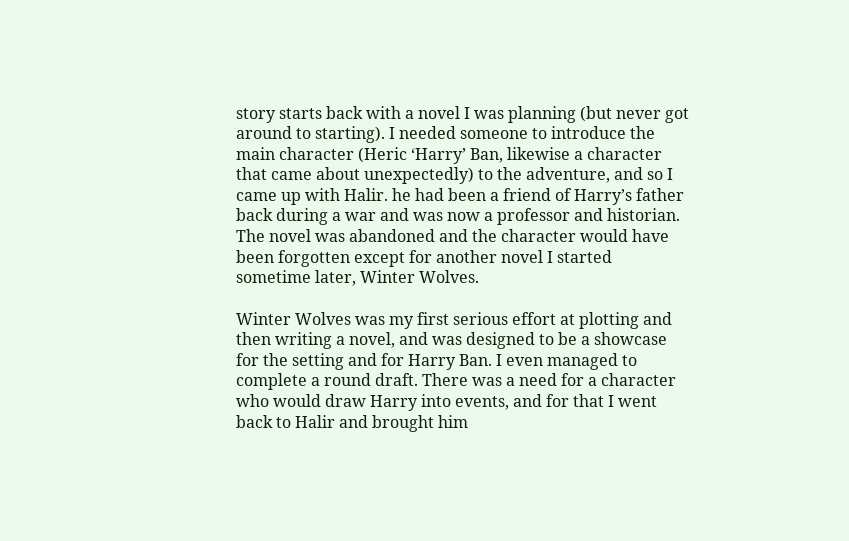story starts back with a novel I was planning (but never got around to starting). I needed someone to introduce the main character (Heric ‘Harry’ Ban, likewise a character that came about unexpectedly) to the adventure, and so I came up with Halir. he had been a friend of Harry’s father back during a war and was now a professor and historian. The novel was abandoned and the character would have been forgotten except for another novel I started sometime later, Winter Wolves.

Winter Wolves was my first serious effort at plotting and then writing a novel, and was designed to be a showcase for the setting and for Harry Ban. I even managed to complete a round draft. There was a need for a character who would draw Harry into events, and for that I went back to Halir and brought him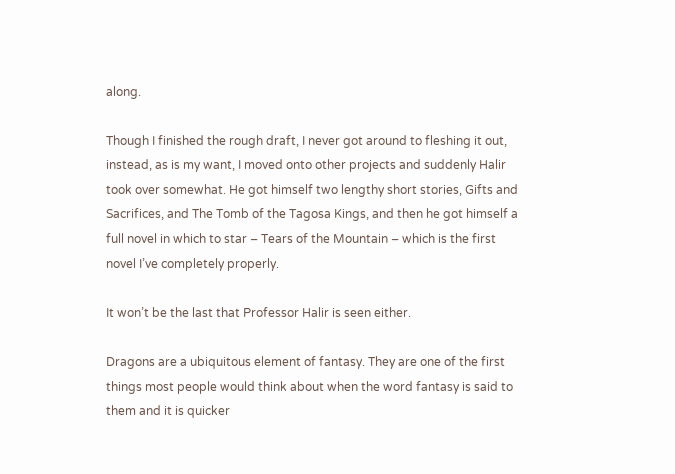along.

Though I finished the rough draft, I never got around to fleshing it out, instead, as is my want, I moved onto other projects and suddenly Halir took over somewhat. He got himself two lengthy short stories, Gifts and Sacrifices, and The Tomb of the Tagosa Kings, and then he got himself a full novel in which to star – Tears of the Mountain – which is the first novel I’ve completely properly.

It won’t be the last that Professor Halir is seen either.

Dragons are a ubiquitous element of fantasy. They are one of the first things most people would think about when the word fantasy is said to them and it is quicker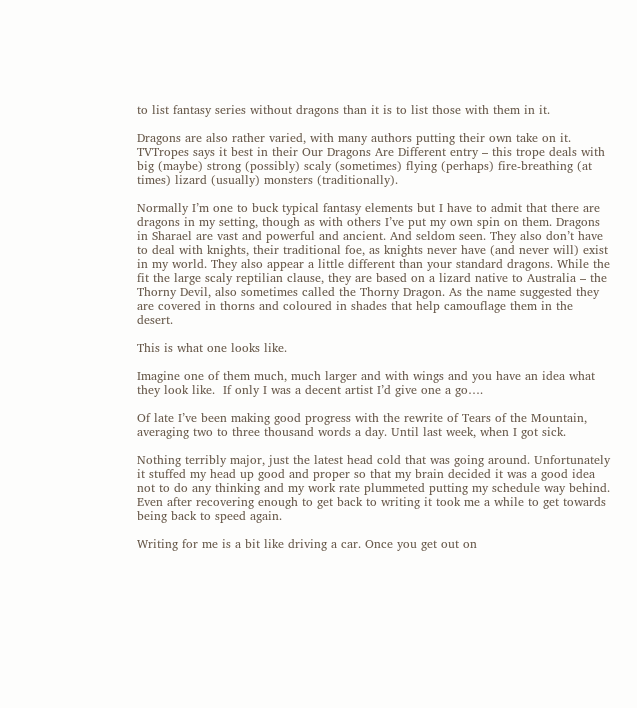to list fantasy series without dragons than it is to list those with them in it.

Dragons are also rather varied, with many authors putting their own take on it. TVTropes says it best in their Our Dragons Are Different entry – this trope deals with big (maybe) strong (possibly) scaly (sometimes) flying (perhaps) fire-breathing (at times) lizard (usually) monsters (traditionally).

Normally I’m one to buck typical fantasy elements but I have to admit that there are dragons in my setting, though as with others I’ve put my own spin on them. Dragons in Sharael are vast and powerful and ancient. And seldom seen. They also don’t have to deal with knights, their traditional foe, as knights never have (and never will) exist in my world. They also appear a little different than your standard dragons. While the fit the large scaly reptilian clause, they are based on a lizard native to Australia – the Thorny Devil, also sometimes called the Thorny Dragon. As the name suggested they are covered in thorns and coloured in shades that help camouflage them in the desert.

This is what one looks like.

Imagine one of them much, much larger and with wings and you have an idea what they look like.  If only I was a decent artist I’d give one a go….

Of late I’ve been making good progress with the rewrite of Tears of the Mountain, averaging two to three thousand words a day. Until last week, when I got sick.

Nothing terribly major, just the latest head cold that was going around. Unfortunately it stuffed my head up good and proper so that my brain decided it was a good idea not to do any thinking and my work rate plummeted putting my schedule way behind. Even after recovering enough to get back to writing it took me a while to get towards being back to speed again.

Writing for me is a bit like driving a car. Once you get out on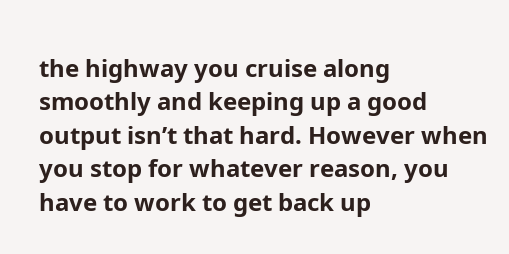the highway you cruise along smoothly and keeping up a good output isn’t that hard. However when you stop for whatever reason, you have to work to get back up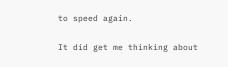to speed again.

It did get me thinking about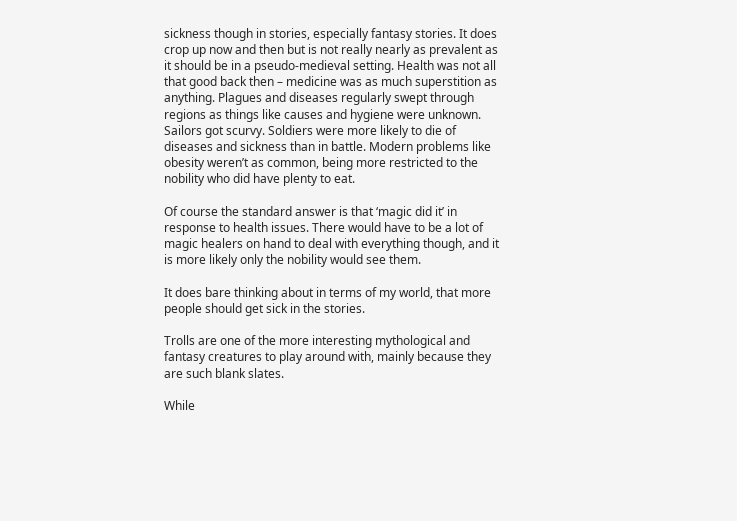sickness though in stories, especially fantasy stories. It does crop up now and then but is not really nearly as prevalent as it should be in a pseudo-medieval setting. Health was not all that good back then – medicine was as much superstition as anything. Plagues and diseases regularly swept through regions as things like causes and hygiene were unknown. Sailors got scurvy. Soldiers were more likely to die of diseases and sickness than in battle. Modern problems like obesity weren’t as common, being more restricted to the nobility who did have plenty to eat.

Of course the standard answer is that ‘magic did it’ in response to health issues. There would have to be a lot of magic healers on hand to deal with everything though, and it is more likely only the nobility would see them.

It does bare thinking about in terms of my world, that more people should get sick in the stories.

Trolls are one of the more interesting mythological and fantasy creatures to play around with, mainly because they are such blank slates.

While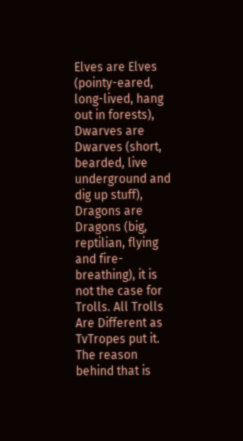Elves are Elves (pointy-eared, long-lived, hang out in forests), Dwarves are Dwarves (short, bearded, live underground and dig up stuff), Dragons are Dragons (big, reptilian, flying and fire-breathing), it is not the case for Trolls. All Trolls Are Different as TvTropes put it. The reason behind that is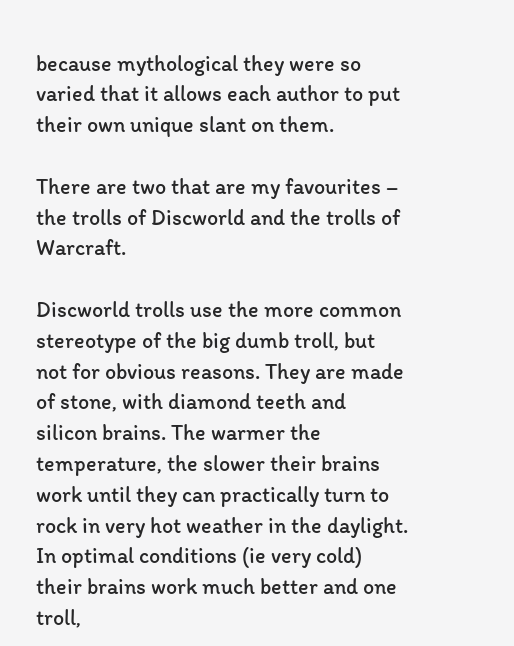because mythological they were so varied that it allows each author to put their own unique slant on them.

There are two that are my favourites – the trolls of Discworld and the trolls of Warcraft.

Discworld trolls use the more common stereotype of the big dumb troll, but not for obvious reasons. They are made of stone, with diamond teeth and silicon brains. The warmer the temperature, the slower their brains work until they can practically turn to rock in very hot weather in the daylight. In optimal conditions (ie very cold) their brains work much better and one troll,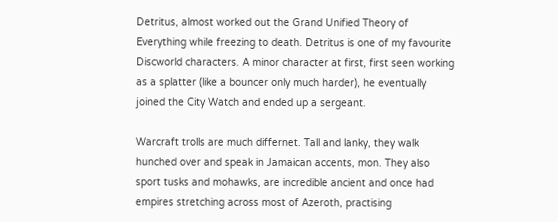Detritus, almost worked out the Grand Unified Theory of Everything while freezing to death. Detritus is one of my favourite Discworld characters. A minor character at first, first seen working as a splatter (like a bouncer only much harder), he eventually joined the City Watch and ended up a sergeant.

Warcraft trolls are much differnet. Tall and lanky, they walk hunched over and speak in Jamaican accents, mon. They also sport tusks and mohawks, are incredible ancient and once had empires stretching across most of Azeroth, practising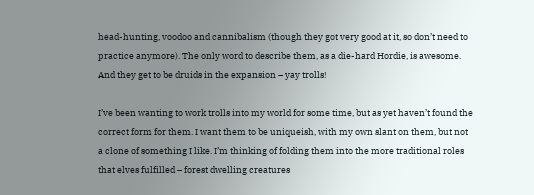head-hunting, voodoo and cannibalism (though they got very good at it, so don’t need to practice anymore). The only word to describe them, as a die-hard Hordie, is awesome. And they get to be druids in the expansion – yay trolls!

I’ve been wanting to work trolls into my world for some time, but as yet haven’t found the correct form for them. I want them to be uniqueish, with my own slant on them, but not a clone of something I like. I’m thinking of folding them into the more traditional roles that elves fulfilled – forest dwelling creatures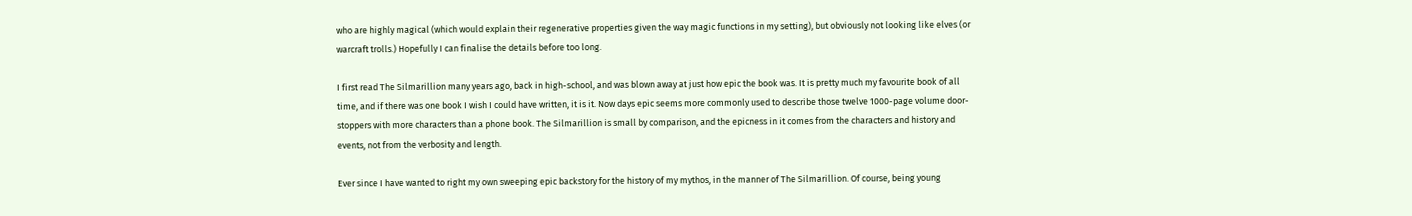who are highly magical (which would explain their regenerative properties given the way magic functions in my setting), but obviously not looking like elves (or warcraft trolls.) Hopefully I can finalise the details before too long.

I first read The Silmarillion many years ago, back in high-school, and was blown away at just how epic the book was. It is pretty much my favourite book of all time, and if there was one book I wish I could have written, it is it. Now days epic seems more commonly used to describe those twelve 1000-page volume door-stoppers with more characters than a phone book. The Silmarillion is small by comparison, and the epicness in it comes from the characters and history and events, not from the verbosity and length.

Ever since I have wanted to right my own sweeping epic backstory for the history of my mythos, in the manner of The Silmarillion. Of course, being young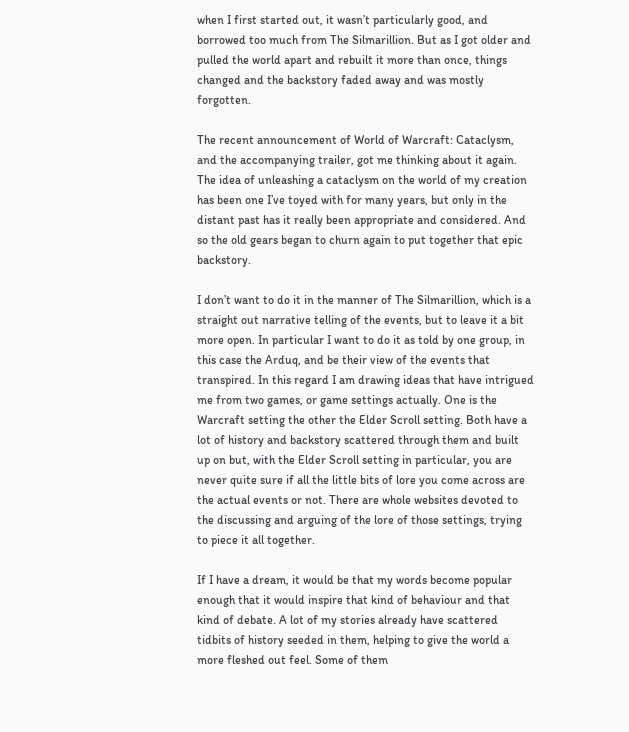when I first started out, it wasn’t particularly good, and borrowed too much from The Silmarillion. But as I got older and pulled the world apart and rebuilt it more than once, things changed and the backstory faded away and was mostly forgotten.

The recent announcement of World of Warcraft: Cataclysm, and the accompanying trailer, got me thinking about it again. The idea of unleashing a cataclysm on the world of my creation has been one I’ve toyed with for many years, but only in the distant past has it really been appropriate and considered. And so the old gears began to churn again to put together that epic backstory.

I don’t want to do it in the manner of The Silmarillion, which is a straight out narrative telling of the events, but to leave it a bit more open. In particular I want to do it as told by one group, in this case the Arduq, and be their view of the events that transpired. In this regard I am drawing ideas that have intrigued me from two games, or game settings actually. One is the Warcraft setting the other the Elder Scroll setting. Both have a lot of history and backstory scattered through them and built up on but, with the Elder Scroll setting in particular, you are never quite sure if all the little bits of lore you come across are the actual events or not. There are whole websites devoted to the discussing and arguing of the lore of those settings, trying to piece it all together.

If I have a dream, it would be that my words become popular enough that it would inspire that kind of behaviour and that kind of debate. A lot of my stories already have scattered tidbits of history seeded in them, helping to give the world a more fleshed out feel. Some of them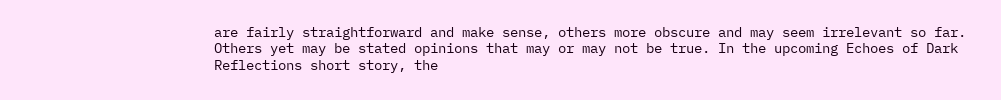are fairly straightforward and make sense, others more obscure and may seem irrelevant so far. Others yet may be stated opinions that may or may not be true. In the upcoming Echoes of Dark Reflections short story, the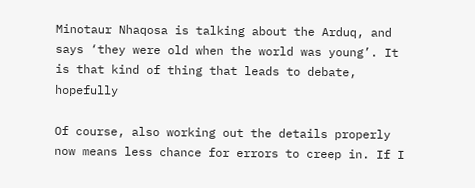Minotaur Nhaqosa is talking about the Arduq, and says ‘they were old when the world was young’. It is that kind of thing that leads to debate, hopefully

Of course, also working out the details properly now means less chance for errors to creep in. If I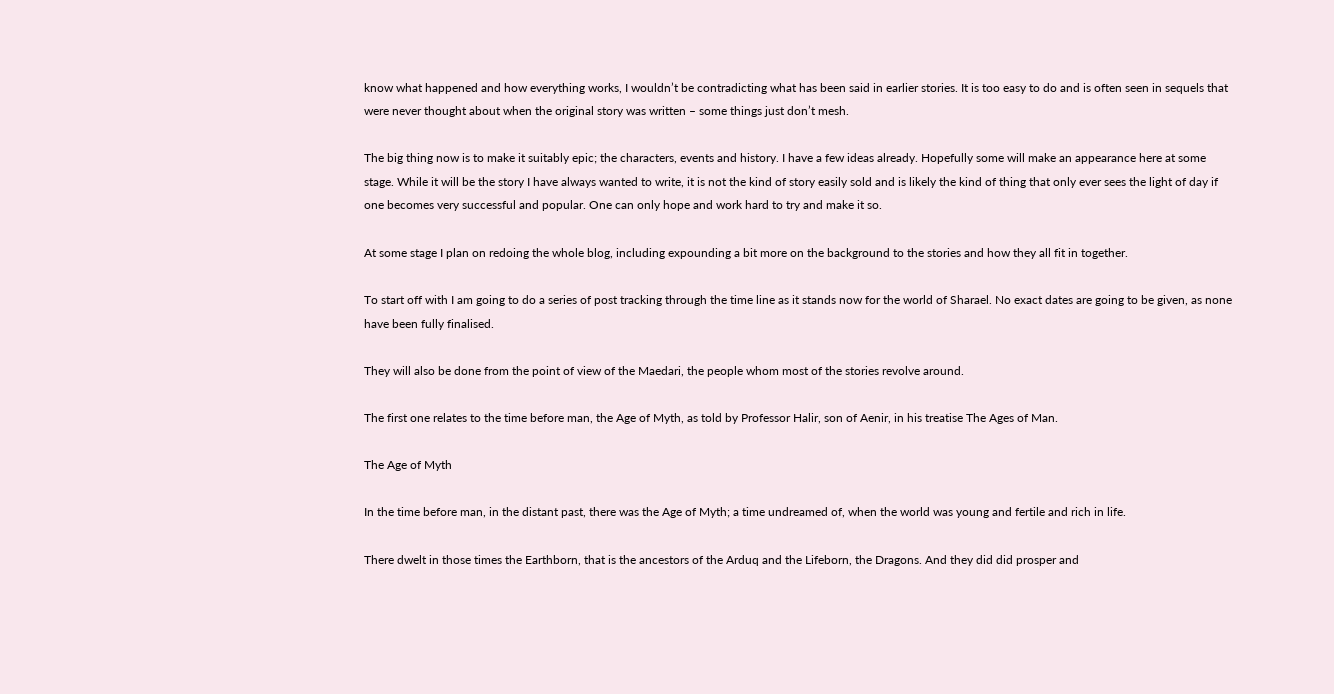know what happened and how everything works, I wouldn’t be contradicting what has been said in earlier stories. It is too easy to do and is often seen in sequels that were never thought about when the original story was written – some things just don’t mesh.

The big thing now is to make it suitably epic; the characters, events and history. I have a few ideas already. Hopefully some will make an appearance here at some stage. While it will be the story I have always wanted to write, it is not the kind of story easily sold and is likely the kind of thing that only ever sees the light of day if one becomes very successful and popular. One can only hope and work hard to try and make it so.

At some stage I plan on redoing the whole blog, including expounding a bit more on the background to the stories and how they all fit in together.

To start off with I am going to do a series of post tracking through the time line as it stands now for the world of Sharael. No exact dates are going to be given, as none have been fully finalised.

They will also be done from the point of view of the Maedari, the people whom most of the stories revolve around.

The first one relates to the time before man, the Age of Myth, as told by Professor Halir, son of Aenir, in his treatise The Ages of Man.

The Age of Myth

In the time before man, in the distant past, there was the Age of Myth; a time undreamed of, when the world was young and fertile and rich in life.

There dwelt in those times the Earthborn, that is the ancestors of the Arduq and the Lifeborn, the Dragons. And they did did prosper and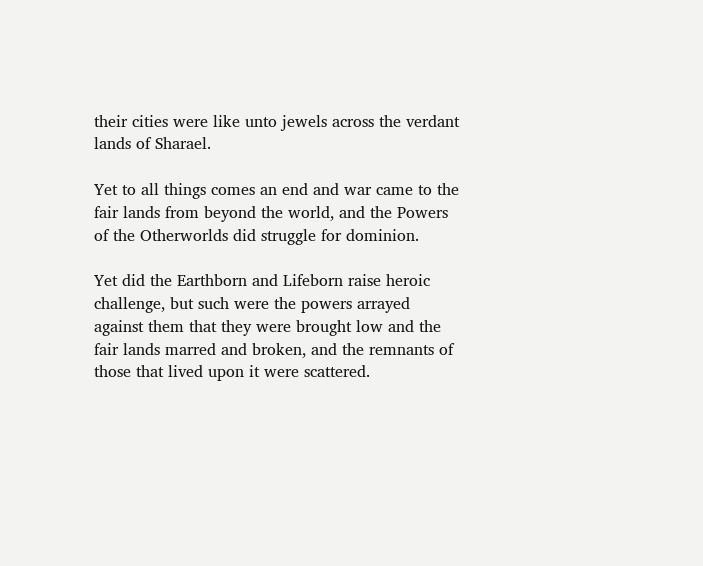their cities were like unto jewels across the verdant lands of Sharael.

Yet to all things comes an end and war came to the fair lands from beyond the world, and the Powers of the Otherworlds did struggle for dominion.

Yet did the Earthborn and Lifeborn raise heroic challenge, but such were the powers arrayed against them that they were brought low and the fair lands marred and broken, and the remnants of those that lived upon it were scattered.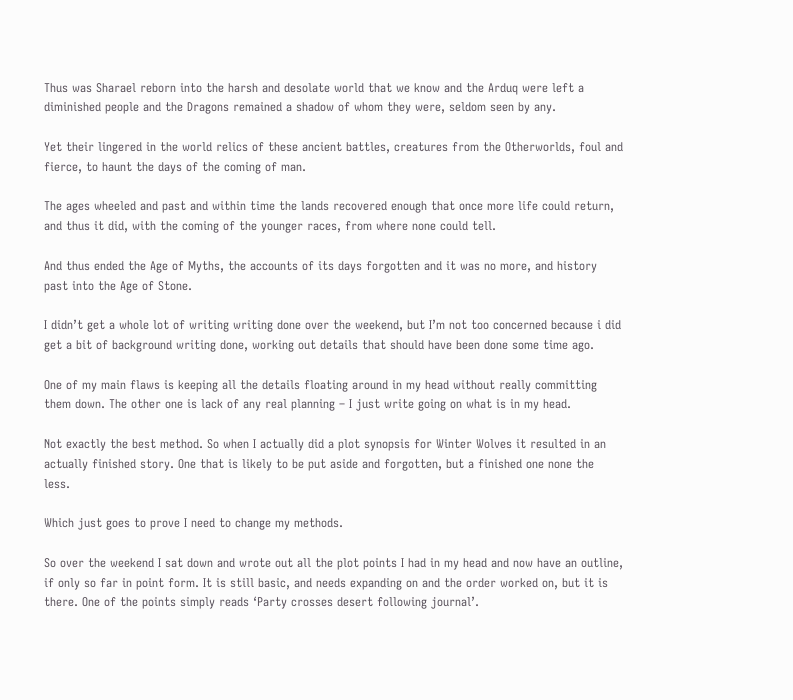Thus was Sharael reborn into the harsh and desolate world that we know and the Arduq were left a diminished people and the Dragons remained a shadow of whom they were, seldom seen by any.

Yet their lingered in the world relics of these ancient battles, creatures from the Otherworlds, foul and fierce, to haunt the days of the coming of man.

The ages wheeled and past and within time the lands recovered enough that once more life could return, and thus it did, with the coming of the younger races, from where none could tell.

And thus ended the Age of Myths, the accounts of its days forgotten and it was no more, and history past into the Age of Stone.

I didn’t get a whole lot of writing writing done over the weekend, but I’m not too concerned because i did get a bit of background writing done, working out details that should have been done some time ago.

One of my main flaws is keeping all the details floating around in my head without really committing them down. The other one is lack of any real planning – I just write going on what is in my head.

Not exactly the best method. So when I actually did a plot synopsis for Winter Wolves it resulted in an actually finished story. One that is likely to be put aside and forgotten, but a finished one none the less.

Which just goes to prove I need to change my methods.

So over the weekend I sat down and wrote out all the plot points I had in my head and now have an outline, if only so far in point form. It is still basic, and needs expanding on and the order worked on, but it is there. One of the points simply reads ‘Party crosses desert following journal’.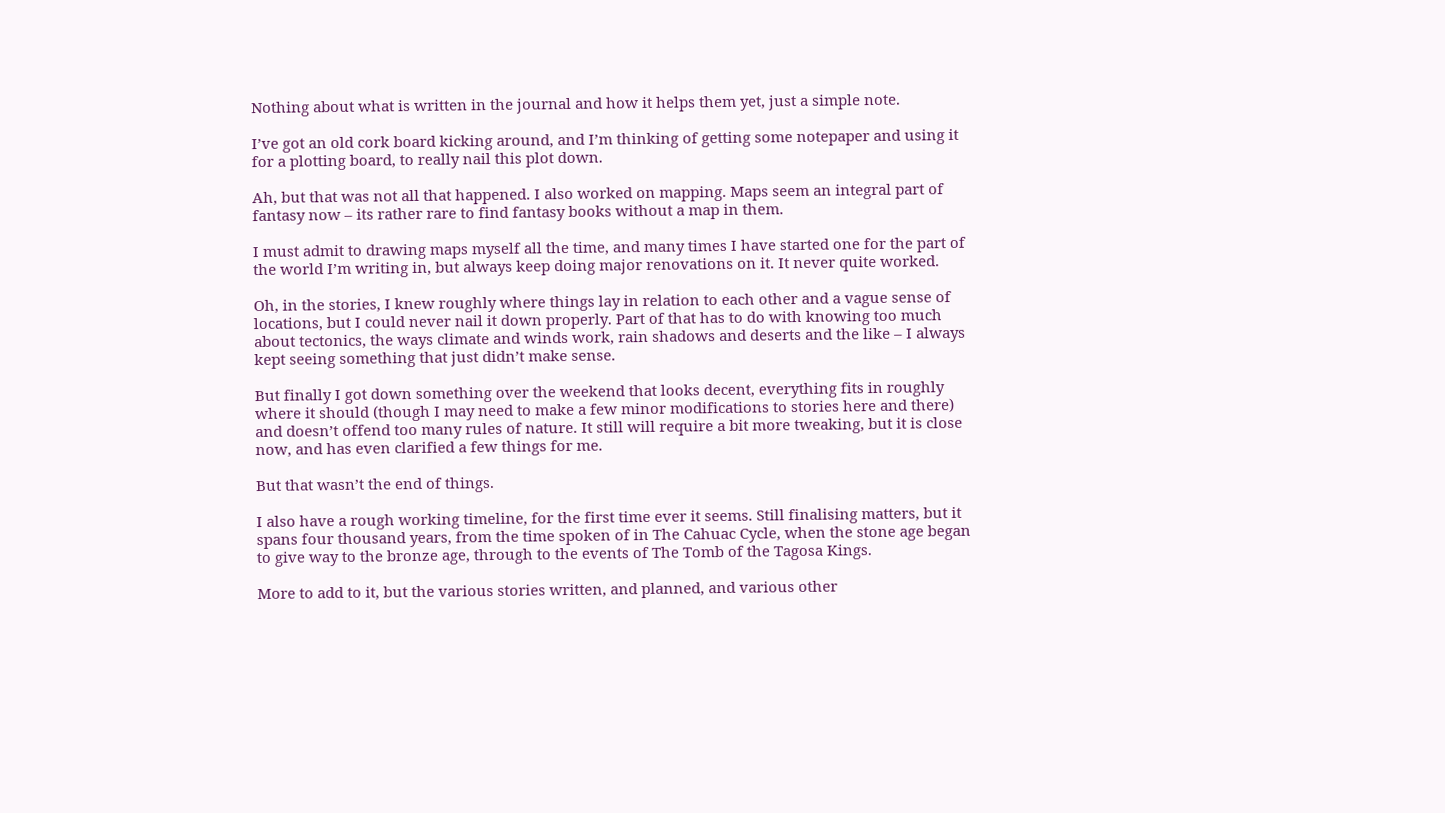Nothing about what is written in the journal and how it helps them yet, just a simple note.

I’ve got an old cork board kicking around, and I’m thinking of getting some notepaper and using it for a plotting board, to really nail this plot down.

Ah, but that was not all that happened. I also worked on mapping. Maps seem an integral part of fantasy now – its rather rare to find fantasy books without a map in them.

I must admit to drawing maps myself all the time, and many times I have started one for the part of the world I’m writing in, but always keep doing major renovations on it. It never quite worked.

Oh, in the stories, I knew roughly where things lay in relation to each other and a vague sense of locations, but I could never nail it down properly. Part of that has to do with knowing too much about tectonics, the ways climate and winds work, rain shadows and deserts and the like – I always kept seeing something that just didn’t make sense.

But finally I got down something over the weekend that looks decent, everything fits in roughly where it should (though I may need to make a few minor modifications to stories here and there) and doesn’t offend too many rules of nature. It still will require a bit more tweaking, but it is close now, and has even clarified a few things for me.

But that wasn’t the end of things.

I also have a rough working timeline, for the first time ever it seems. Still finalising matters, but it spans four thousand years, from the time spoken of in The Cahuac Cycle, when the stone age began to give way to the bronze age, through to the events of The Tomb of the Tagosa Kings.

More to add to it, but the various stories written, and planned, and various other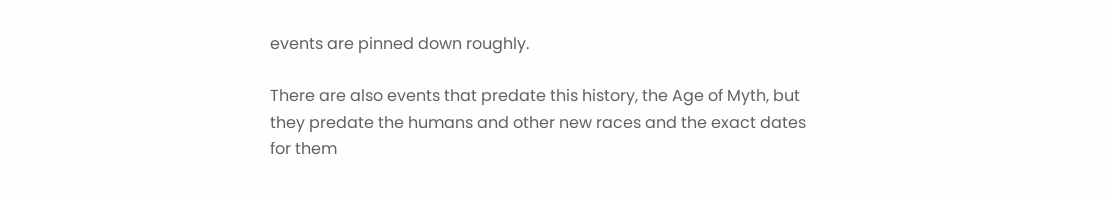events are pinned down roughly.

There are also events that predate this history, the Age of Myth, but they predate the humans and other new races and the exact dates for them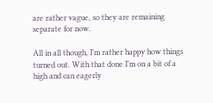are rather vague, so they are remaining separate for now.

All in all though, I’m rather happy how things turned out. With that done I’m on a bit of a high and can eagerly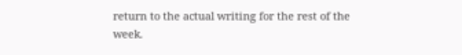return to the actual writing for the rest of the week.